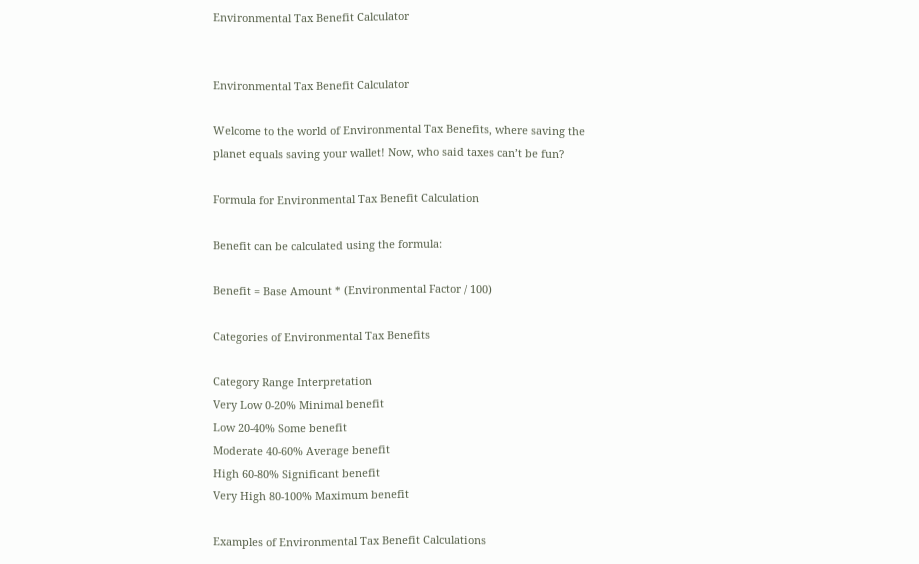Environmental Tax Benefit Calculator


Environmental Tax Benefit Calculator

Welcome to the world of Environmental Tax Benefits, where saving the planet equals saving your wallet! Now, who said taxes can’t be fun?

Formula for Environmental Tax Benefit Calculation

Benefit can be calculated using the formula:

Benefit = Base Amount * (Environmental Factor / 100)

Categories of Environmental Tax Benefits

Category Range Interpretation
Very Low 0-20% Minimal benefit
Low 20-40% Some benefit
Moderate 40-60% Average benefit
High 60-80% Significant benefit
Very High 80-100% Maximum benefit

Examples of Environmental Tax Benefit Calculations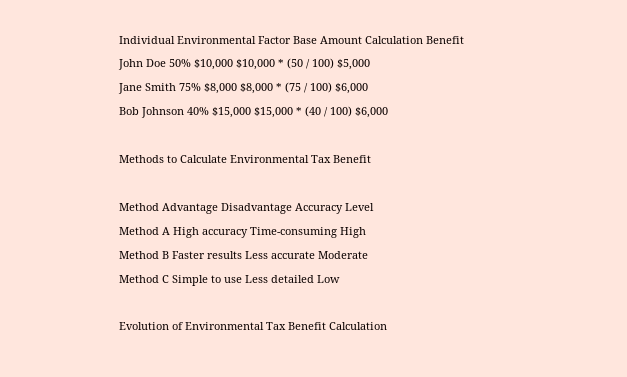Individual Environmental Factor Base Amount Calculation Benefit
John Doe 50% $10,000 $10,000 * (50 / 100) $5,000
Jane Smith 75% $8,000 $8,000 * (75 / 100) $6,000
Bob Johnson 40% $15,000 $15,000 * (40 / 100) $6,000

Methods to Calculate Environmental Tax Benefit

Method Advantage Disadvantage Accuracy Level
Method A High accuracy Time-consuming High
Method B Faster results Less accurate Moderate
Method C Simple to use Less detailed Low

Evolution of Environmental Tax Benefit Calculation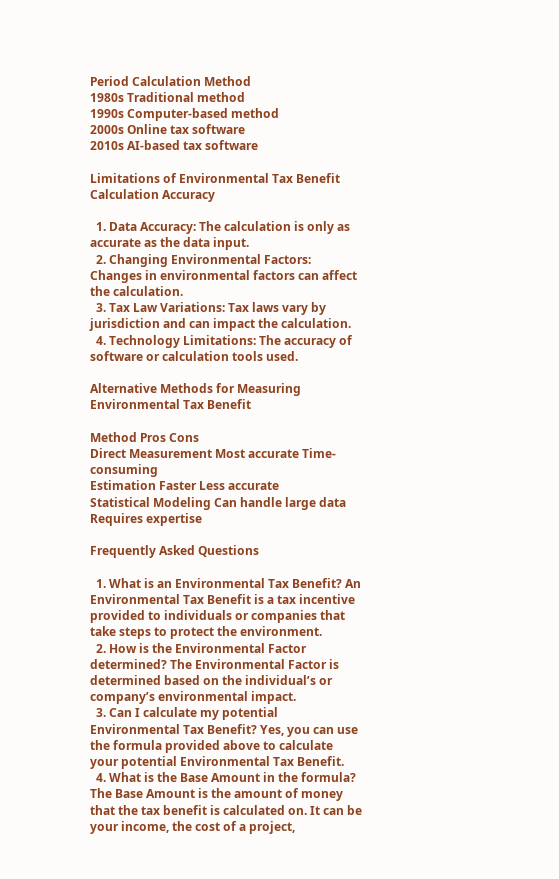Period Calculation Method
1980s Traditional method
1990s Computer-based method
2000s Online tax software
2010s AI-based tax software

Limitations of Environmental Tax Benefit Calculation Accuracy

  1. Data Accuracy: The calculation is only as accurate as the data input.
  2. Changing Environmental Factors: Changes in environmental factors can affect the calculation.
  3. Tax Law Variations: Tax laws vary by jurisdiction and can impact the calculation.
  4. Technology Limitations: The accuracy of software or calculation tools used.

Alternative Methods for Measuring Environmental Tax Benefit

Method Pros Cons
Direct Measurement Most accurate Time-consuming
Estimation Faster Less accurate
Statistical Modeling Can handle large data Requires expertise

Frequently Asked Questions

  1. What is an Environmental Tax Benefit? An Environmental Tax Benefit is a tax incentive provided to individuals or companies that take steps to protect the environment.
  2. How is the Environmental Factor determined? The Environmental Factor is determined based on the individual’s or company’s environmental impact.
  3. Can I calculate my potential Environmental Tax Benefit? Yes, you can use the formula provided above to calculate your potential Environmental Tax Benefit.
  4. What is the Base Amount in the formula? The Base Amount is the amount of money that the tax benefit is calculated on. It can be your income, the cost of a project,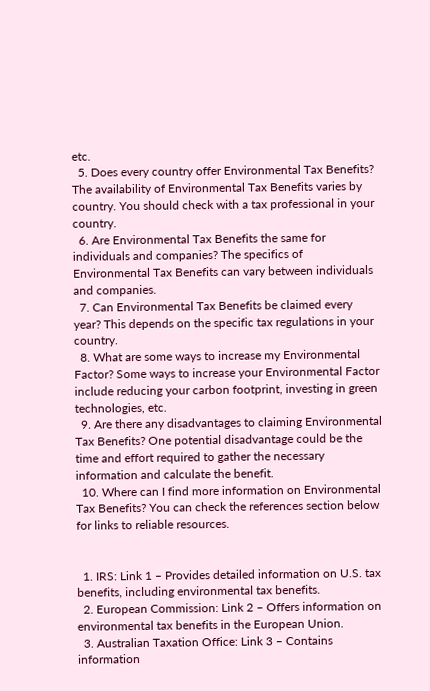etc.
  5. Does every country offer Environmental Tax Benefits? The availability of Environmental Tax Benefits varies by country. You should check with a tax professional in your country.
  6. Are Environmental Tax Benefits the same for individuals and companies? The specifics of Environmental Tax Benefits can vary between individuals and companies.
  7. Can Environmental Tax Benefits be claimed every year? This depends on the specific tax regulations in your country.
  8. What are some ways to increase my Environmental Factor? Some ways to increase your Environmental Factor include reducing your carbon footprint, investing in green technologies, etc.
  9. Are there any disadvantages to claiming Environmental Tax Benefits? One potential disadvantage could be the time and effort required to gather the necessary information and calculate the benefit.
  10. Where can I find more information on Environmental Tax Benefits? You can check the references section below for links to reliable resources.


  1. IRS: Link 1 – Provides detailed information on U.S. tax benefits, including environmental tax benefits.
  2. European Commission: Link 2 – Offers information on environmental tax benefits in the European Union.
  3. Australian Taxation Office: Link 3 – Contains information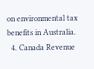on environmental tax benefits in Australia.
  4. Canada Revenue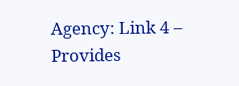Agency: Link 4 – Provides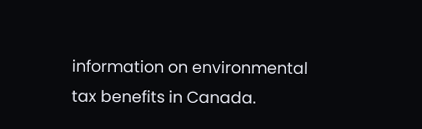information on environmental tax benefits in Canada.